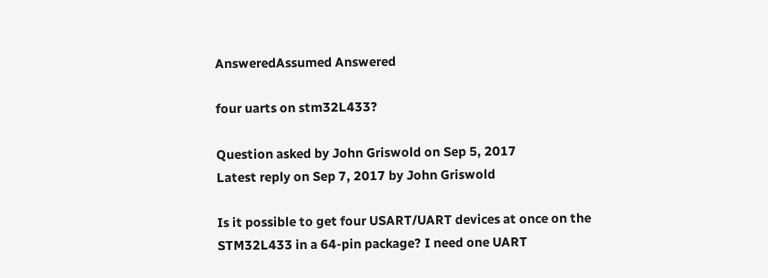AnsweredAssumed Answered

four uarts on stm32L433?

Question asked by John Griswold on Sep 5, 2017
Latest reply on Sep 7, 2017 by John Griswold

Is it possible to get four USART/UART devices at once on the STM32L433 in a 64-pin package? I need one UART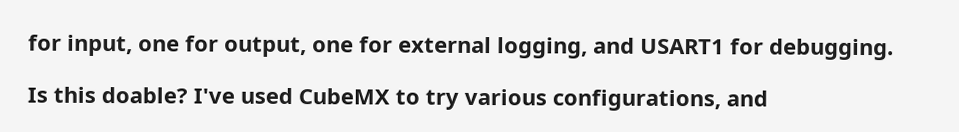for input, one for output, one for external logging, and USART1 for debugging.

Is this doable? I've used CubeMX to try various configurations, and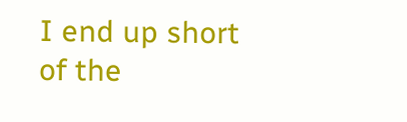I end up short of the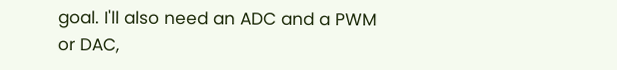goal. I'll also need an ADC and a PWM or DAC,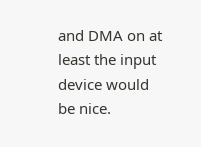and DMA on at least the input device would be nice.